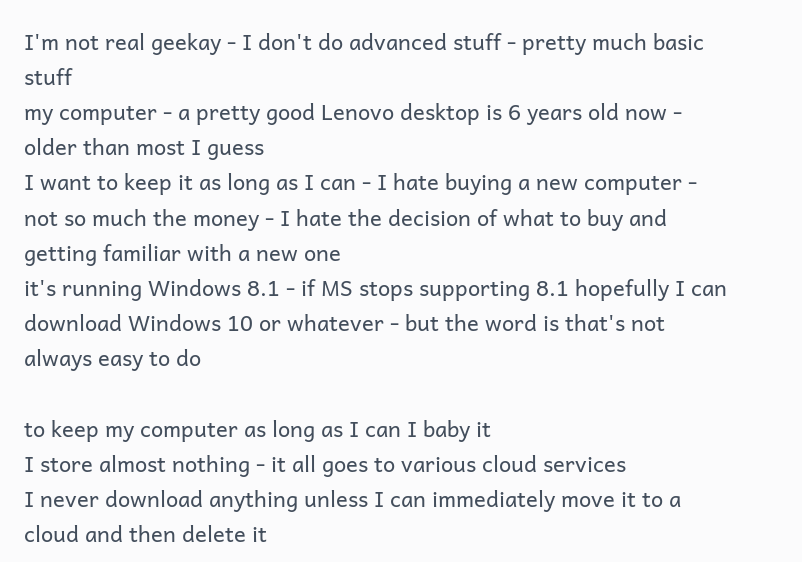I'm not real geekay - I don't do advanced stuff - pretty much basic stuff
my computer - a pretty good Lenovo desktop is 6 years old now - older than most I guess
I want to keep it as long as I can - I hate buying a new computer - not so much the money - I hate the decision of what to buy and getting familiar with a new one
it's running Windows 8.1 - if MS stops supporting 8.1 hopefully I can download Windows 10 or whatever - but the word is that's not always easy to do

to keep my computer as long as I can I baby it
I store almost nothing - it all goes to various cloud services
I never download anything unless I can immediately move it to a cloud and then delete it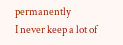permanently
I never keep a lot of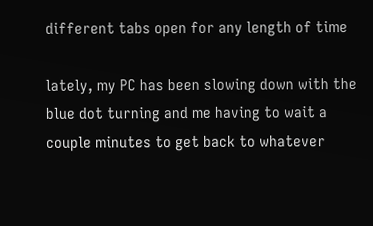different tabs open for any length of time

lately, my PC has been slowing down with the blue dot turning and me having to wait a couple minutes to get back to whatever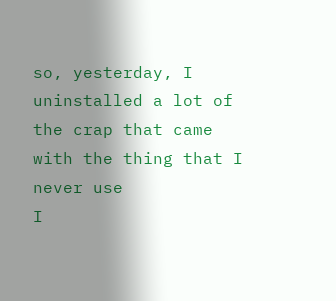so, yesterday, I uninstalled a lot of the crap that came with the thing that I never use
I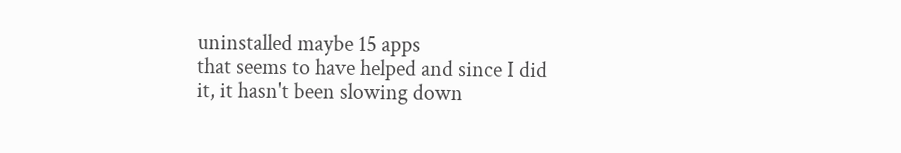uninstalled maybe 15 apps
that seems to have helped and since I did it, it hasn't been slowing down